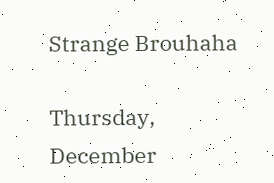Strange Brouhaha

Thursday, December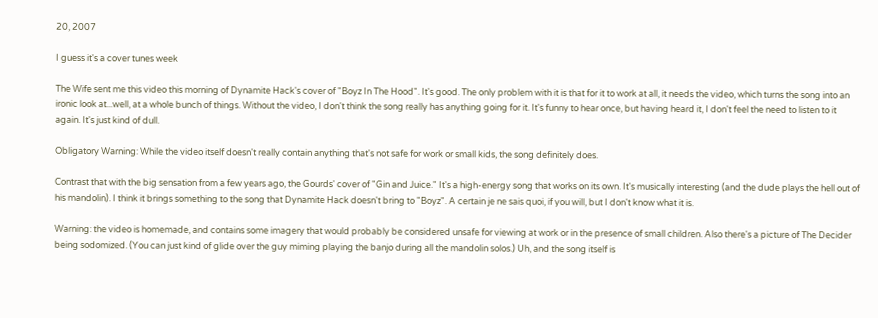20, 2007

I guess it's a cover tunes week

The Wife sent me this video this morning of Dynamite Hack's cover of "Boyz In The Hood". It's good. The only problem with it is that for it to work at all, it needs the video, which turns the song into an ironic look at...well, at a whole bunch of things. Without the video, I don't think the song really has anything going for it. It's funny to hear once, but having heard it, I don't feel the need to listen to it again. It's just kind of dull.

Obligatory Warning: While the video itself doesn't really contain anything that's not safe for work or small kids, the song definitely does.

Contrast that with the big sensation from a few years ago, the Gourds' cover of "Gin and Juice." It's a high-energy song that works on its own. It's musically interesting (and the dude plays the hell out of his mandolin). I think it brings something to the song that Dynamite Hack doesn't bring to "Boyz". A certain je ne sais quoi, if you will, but I don't know what it is.

Warning: the video is homemade, and contains some imagery that would probably be considered unsafe for viewing at work or in the presence of small children. Also there's a picture of The Decider being sodomized. (You can just kind of glide over the guy miming playing the banjo during all the mandolin solos.) Uh, and the song itself is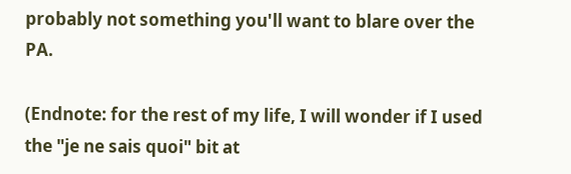probably not something you'll want to blare over the PA.

(Endnote: for the rest of my life, I will wonder if I used the "je ne sais quoi" bit at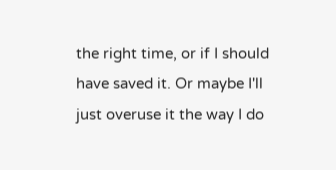the right time, or if I should have saved it. Or maybe I'll just overuse it the way I do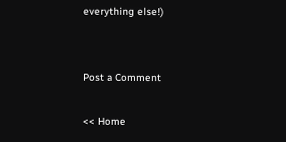everything else!)


Post a Comment

<< Home